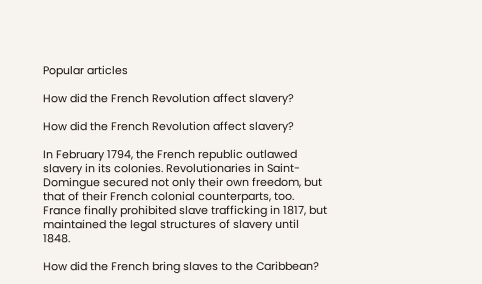Popular articles

How did the French Revolution affect slavery?

How did the French Revolution affect slavery?

In February 1794, the French republic outlawed slavery in its colonies. Revolutionaries in Saint-Domingue secured not only their own freedom, but that of their French colonial counterparts, too. France finally prohibited slave trafficking in 1817, but maintained the legal structures of slavery until 1848.

How did the French bring slaves to the Caribbean?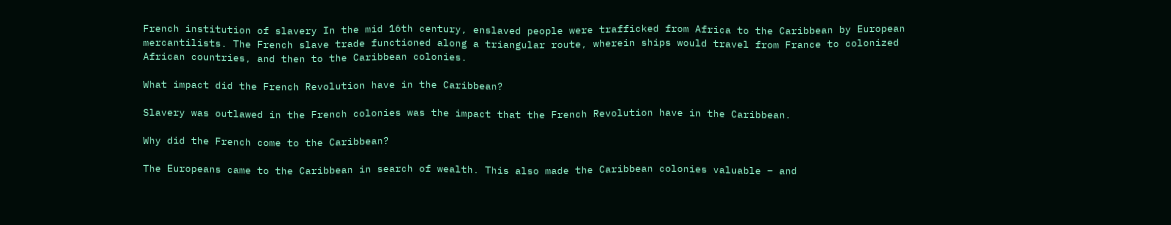French institution of slavery In the mid 16th century, enslaved people were trafficked from Africa to the Caribbean by European mercantilists. The French slave trade functioned along a triangular route, wherein ships would travel from France to colonized African countries, and then to the Caribbean colonies.

What impact did the French Revolution have in the Caribbean?

Slavery was outlawed in the French colonies was the impact that the French Revolution have in the Caribbean.

Why did the French come to the Caribbean?

The Europeans came to the Caribbean in search of wealth. This also made the Caribbean colonies valuable – and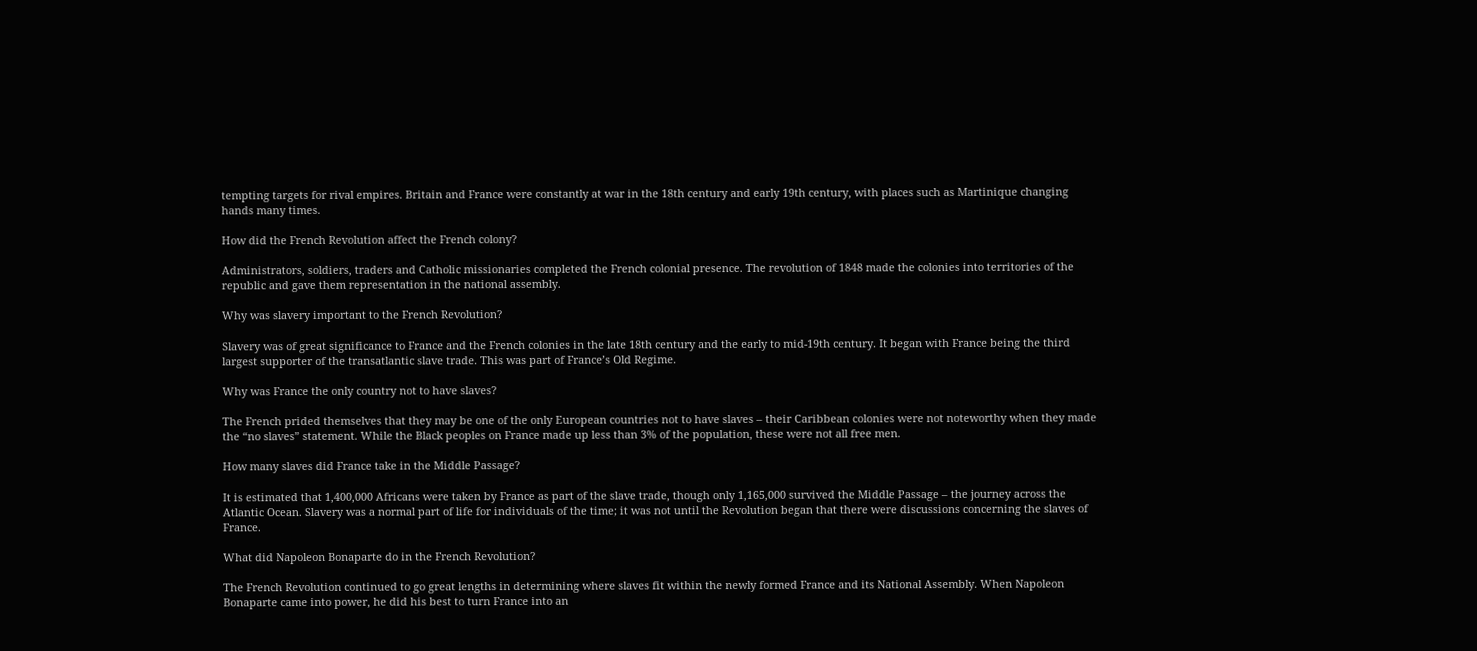tempting targets for rival empires. Britain and France were constantly at war in the 18th century and early 19th century, with places such as Martinique changing hands many times.

How did the French Revolution affect the French colony?

Administrators, soldiers, traders and Catholic missionaries completed the French colonial presence. The revolution of 1848 made the colonies into territories of the republic and gave them representation in the national assembly.

Why was slavery important to the French Revolution?

Slavery was of great significance to France and the French colonies in the late 18th century and the early to mid-19th century. It began with France being the third largest supporter of the transatlantic slave trade. This was part of France’s Old Regime.

Why was France the only country not to have slaves?

The French prided themselves that they may be one of the only European countries not to have slaves – their Caribbean colonies were not noteworthy when they made the “no slaves” statement. While the Black peoples on France made up less than 3% of the population, these were not all free men.

How many slaves did France take in the Middle Passage?

It is estimated that 1,400,000 Africans were taken by France as part of the slave trade, though only 1,165,000 survived the Middle Passage – the journey across the Atlantic Ocean. Slavery was a normal part of life for individuals of the time; it was not until the Revolution began that there were discussions concerning the slaves of France.

What did Napoleon Bonaparte do in the French Revolution?

The French Revolution continued to go great lengths in determining where slaves fit within the newly formed France and its National Assembly. When Napoleon Bonaparte came into power, he did his best to turn France into an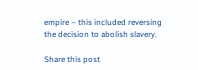empire – this included reversing the decision to abolish slavery.

Share this post